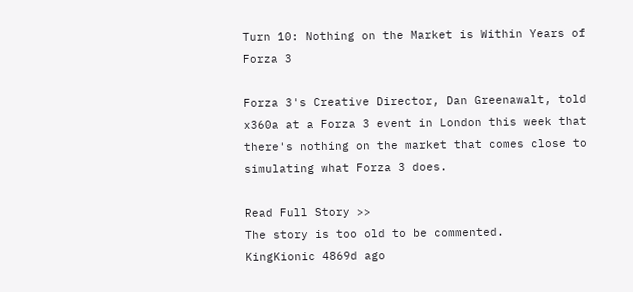Turn 10: Nothing on the Market is Within Years of Forza 3

Forza 3's Creative Director, Dan Greenawalt, told x360a at a Forza 3 event in London this week that there's nothing on the market that comes close to simulating what Forza 3 does.

Read Full Story >>
The story is too old to be commented.
KingKionic 4869d ago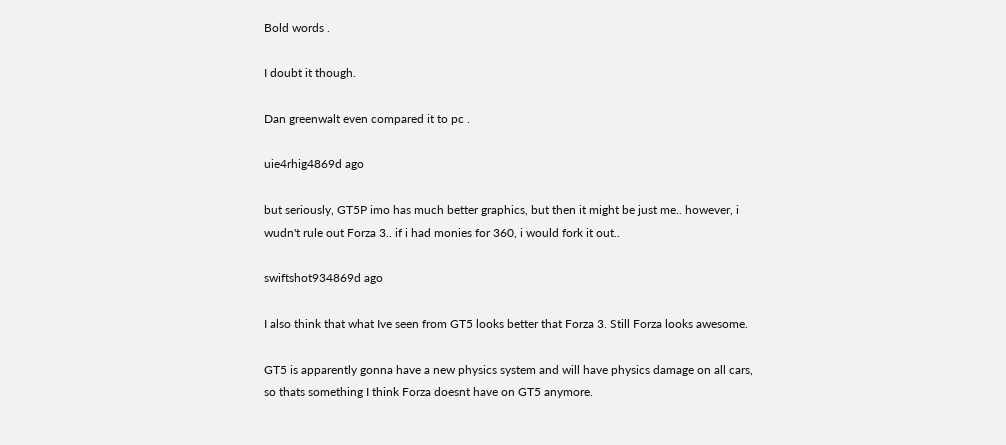Bold words .

I doubt it though.

Dan greenwalt even compared it to pc .

uie4rhig4869d ago

but seriously, GT5P imo has much better graphics, but then it might be just me.. however, i wudn't rule out Forza 3.. if i had monies for 360, i would fork it out..

swiftshot934869d ago

I also think that what Ive seen from GT5 looks better that Forza 3. Still Forza looks awesome.

GT5 is apparently gonna have a new physics system and will have physics damage on all cars, so thats something I think Forza doesnt have on GT5 anymore.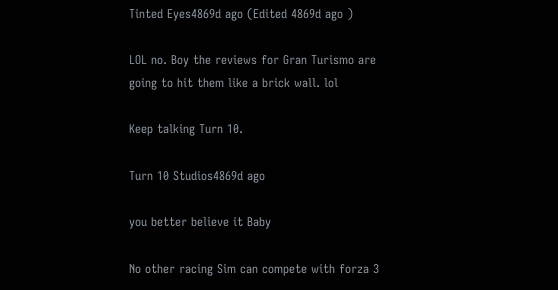Tinted Eyes4869d ago (Edited 4869d ago )

LOL no. Boy the reviews for Gran Turismo are going to hit them like a brick wall. lol

Keep talking Turn 10.

Turn 10 Studios4869d ago

you better believe it Baby

No other racing Sim can compete with forza 3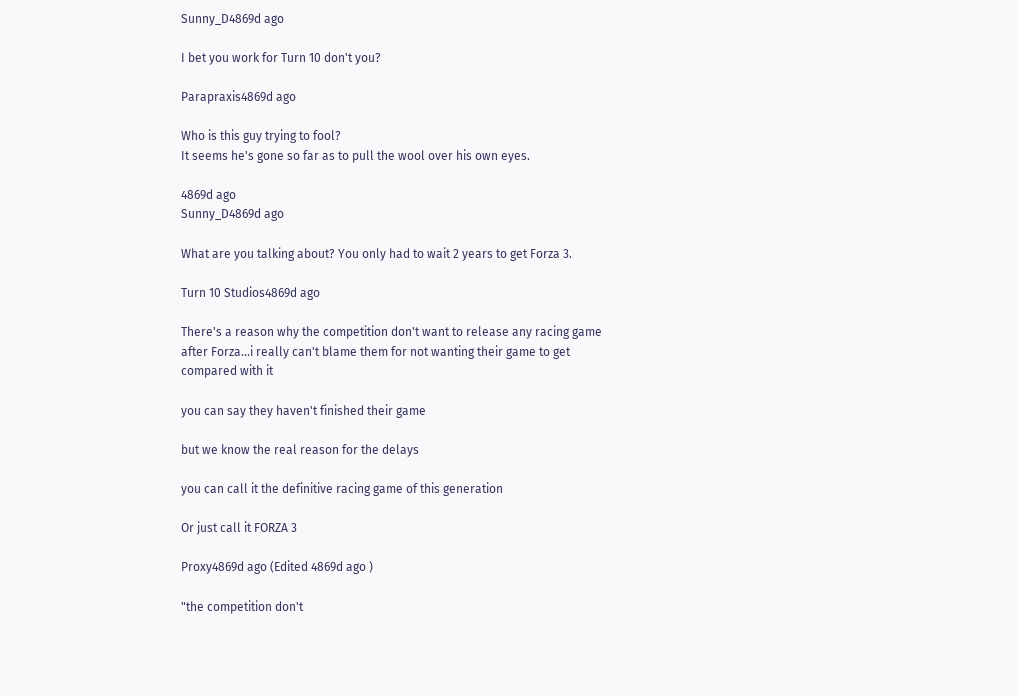Sunny_D4869d ago

I bet you work for Turn 10 don't you?

Parapraxis4869d ago

Who is this guy trying to fool?
It seems he's gone so far as to pull the wool over his own eyes.

4869d ago
Sunny_D4869d ago

What are you talking about? You only had to wait 2 years to get Forza 3.

Turn 10 Studios4869d ago

There's a reason why the competition don't want to release any racing game after Forza...i really can't blame them for not wanting their game to get compared with it

you can say they haven't finished their game

but we know the real reason for the delays

you can call it the definitive racing game of this generation

Or just call it FORZA 3

Proxy4869d ago (Edited 4869d ago )

"the competition don't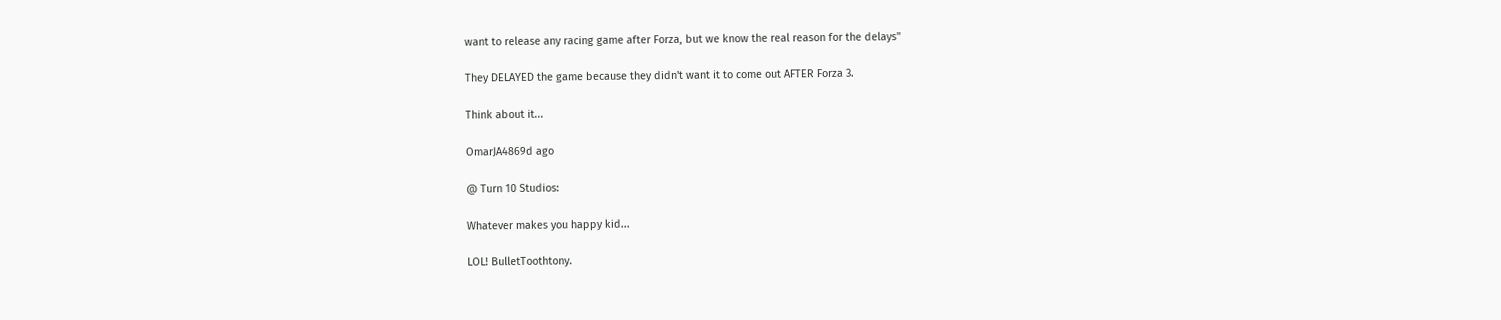want to release any racing game after Forza, but we know the real reason for the delays"

They DELAYED the game because they didn't want it to come out AFTER Forza 3.

Think about it...

OmarJA4869d ago

@ Turn 10 Studios:

Whatever makes you happy kid...

LOL! BulletToothtony.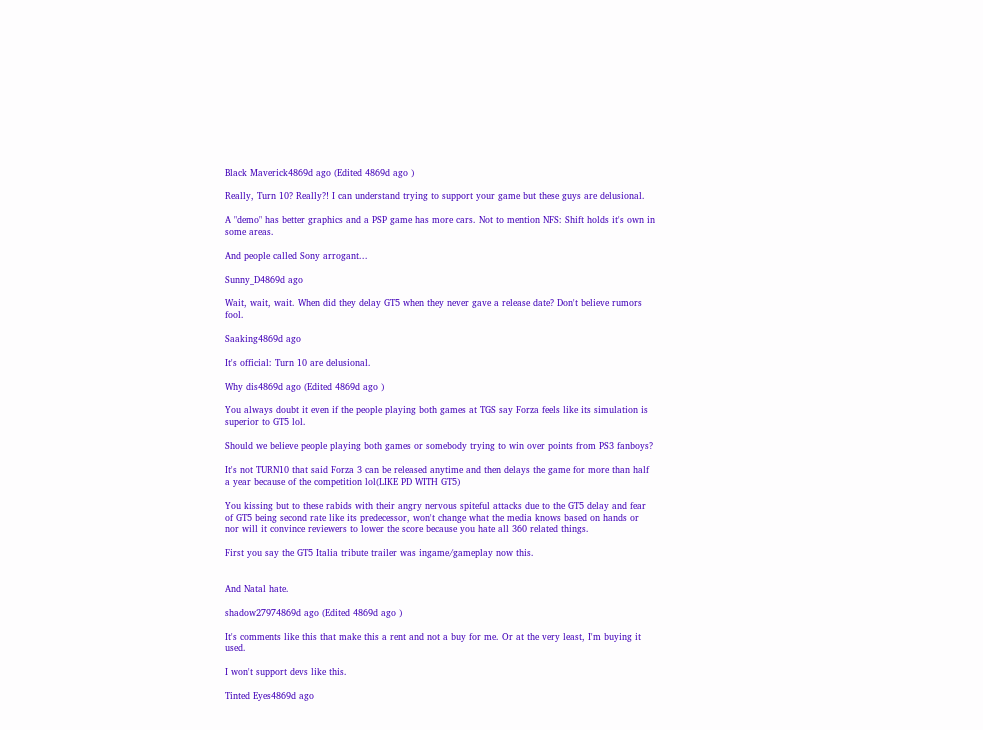Black Maverick4869d ago (Edited 4869d ago )

Really, Turn 10? Really?! I can understand trying to support your game but these guys are delusional.

A "demo" has better graphics and a PSP game has more cars. Not to mention NFS: Shift holds it's own in some areas.

And people called Sony arrogant...

Sunny_D4869d ago

Wait, wait, wait. When did they delay GT5 when they never gave a release date? Don't believe rumors fool.

Saaking4869d ago

It's official: Turn 10 are delusional.

Why dis4869d ago (Edited 4869d ago )

You always doubt it even if the people playing both games at TGS say Forza feels like its simulation is superior to GT5 lol.

Should we believe people playing both games or somebody trying to win over points from PS3 fanboys?

It's not TURN10 that said Forza 3 can be released anytime and then delays the game for more than half a year because of the competition lol(LIKE PD WITH GT5)

You kissing but to these rabids with their angry nervous spiteful attacks due to the GT5 delay and fear of GT5 being second rate like its predecessor, won't change what the media knows based on hands or nor will it convince reviewers to lower the score because you hate all 360 related things.

First you say the GT5 Italia tribute trailer was ingame/gameplay now this.


And Natal hate.

shadow27974869d ago (Edited 4869d ago )

It's comments like this that make this a rent and not a buy for me. Or at the very least, I'm buying it used.

I won't support devs like this.

Tinted Eyes4869d ago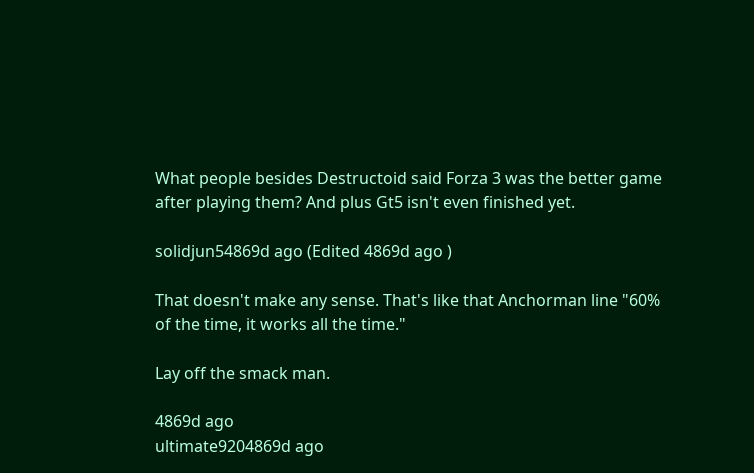What people besides Destructoid said Forza 3 was the better game after playing them? And plus Gt5 isn't even finished yet.

solidjun54869d ago (Edited 4869d ago )

That doesn't make any sense. That's like that Anchorman line "60% of the time, it works all the time."

Lay off the smack man.

4869d ago
ultimate9204869d ago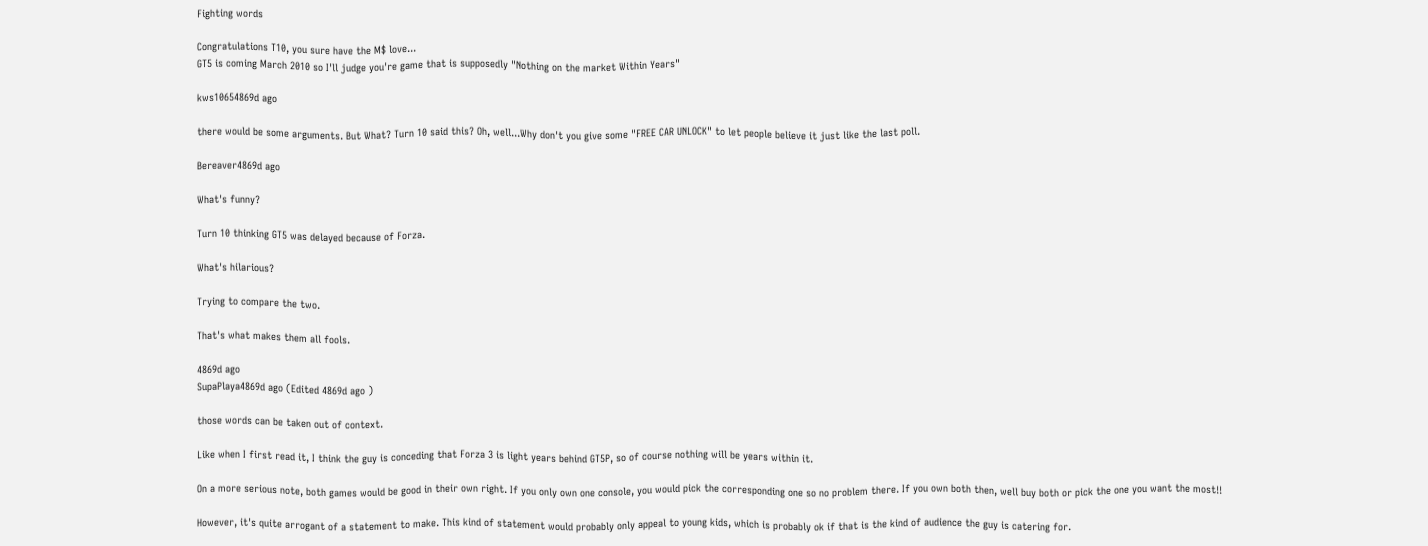Fighting words

Congratulations T10, you sure have the M$ love...
GT5 is coming March 2010 so I'll judge you're game that is supposedly "Nothing on the market Within Years"

kws10654869d ago

there would be some arguments. But What? Turn 10 said this? Oh, well...Why don't you give some "FREE CAR UNLOCK" to let people believe it just like the last poll.

Bereaver4869d ago

What's funny?

Turn 10 thinking GT5 was delayed because of Forza.

What's hilarious?

Trying to compare the two.

That's what makes them all fools.

4869d ago
SupaPlaya4869d ago (Edited 4869d ago )

those words can be taken out of context.

Like when I first read it, I think the guy is conceding that Forza 3 is light years behind GT5P, so of course nothing will be years within it.

On a more serious note, both games would be good in their own right. If you only own one console, you would pick the corresponding one so no problem there. If you own both then, well buy both or pick the one you want the most!!

However, it's quite arrogant of a statement to make. This kind of statement would probably only appeal to young kids, which is probably ok if that is the kind of audience the guy is catering for.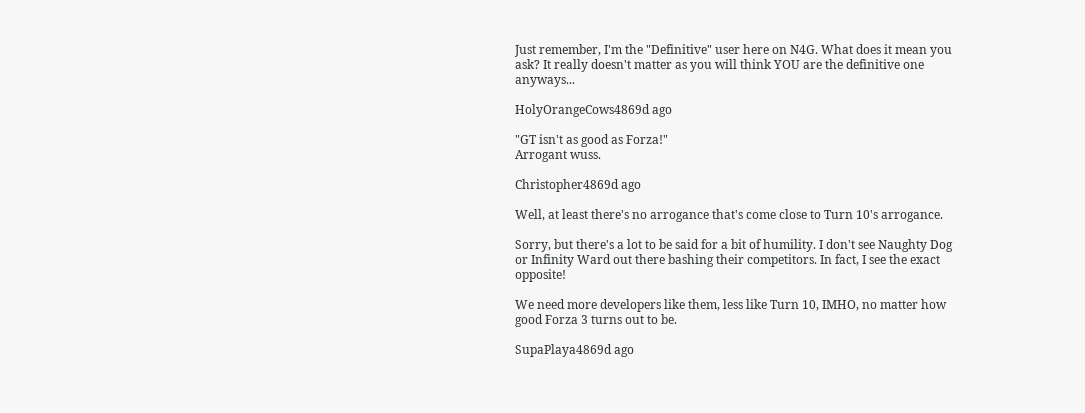Just remember, I'm the "Definitive" user here on N4G. What does it mean you ask? It really doesn't matter as you will think YOU are the definitive one anyways...

HolyOrangeCows4869d ago

"GT isn't as good as Forza!"
Arrogant wuss.

Christopher4869d ago

Well, at least there's no arrogance that's come close to Turn 10's arrogance.

Sorry, but there's a lot to be said for a bit of humility. I don't see Naughty Dog or Infinity Ward out there bashing their competitors. In fact, I see the exact opposite!

We need more developers like them, less like Turn 10, IMHO, no matter how good Forza 3 turns out to be.

SupaPlaya4869d ago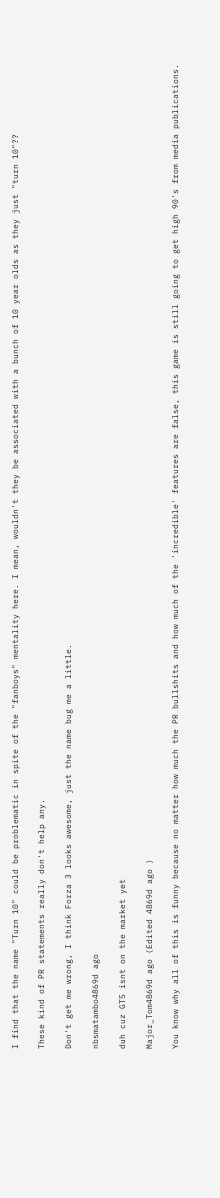I find that the name "Turn 10" could be problematic in spite of the "fanboys" mentality here. I mean, wouldn't they be associated with a bunch of 10 year olds as they just "turn 10"??

These kind of PR statements really don't help any.

Don't get me wrong, I think Forza 3 looks awesome, just the name bug me a little.

nbsmatambo4869d ago

duh cuz GT5 isnt on the market yet

Major_Tom4869d ago (Edited 4869d ago )

You know why all of this is funny because no matter how much the PR bullshits and how much of the 'incredible' features are false, this game is still going to get high 90's from media publications.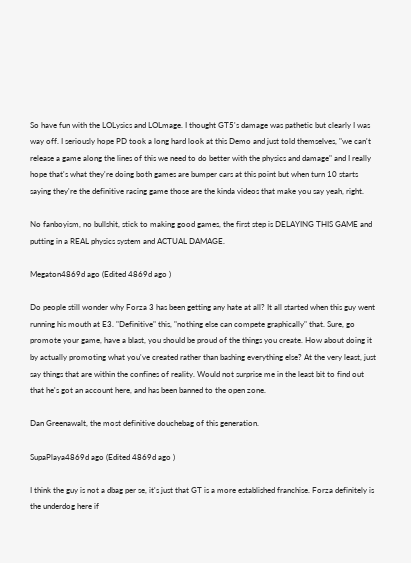So have fun with the LOLysics and LOLmage. I thought GT5's damage was pathetic but clearly I was way off. I seriously hope PD took a long hard look at this Demo and just told themselves, "we can't release a game along the lines of this we need to do better with the physics and damage" and I really hope that's what they're doing both games are bumper cars at this point but when turn 10 starts saying they're the definitive racing game those are the kinda videos that make you say yeah, right.

No fanboyism, no bullshit, stick to making good games, the first step is DELAYING THIS GAME and putting in a REAL physics system and ACTUAL DAMAGE.

Megaton4869d ago (Edited 4869d ago )

Do people still wonder why Forza 3 has been getting any hate at all? It all started when this guy went running his mouth at E3. "Definitive" this, "nothing else can compete graphically" that. Sure, go promote your game, have a blast, you should be proud of the things you create. How about doing it by actually promoting what you've created rather than bashing everything else? At the very least, just say things that are within the confines of reality. Would not surprise me in the least bit to find out that he's got an account here, and has been banned to the open zone.

Dan Greenawalt, the most definitive douchebag of this generation.

SupaPlaya4869d ago (Edited 4869d ago )

I think the guy is not a dbag per se, it's just that GT is a more established franchise. Forza definitely is the underdog here if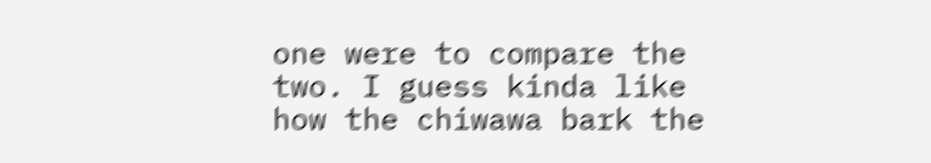one were to compare the two. I guess kinda like how the chiwawa bark the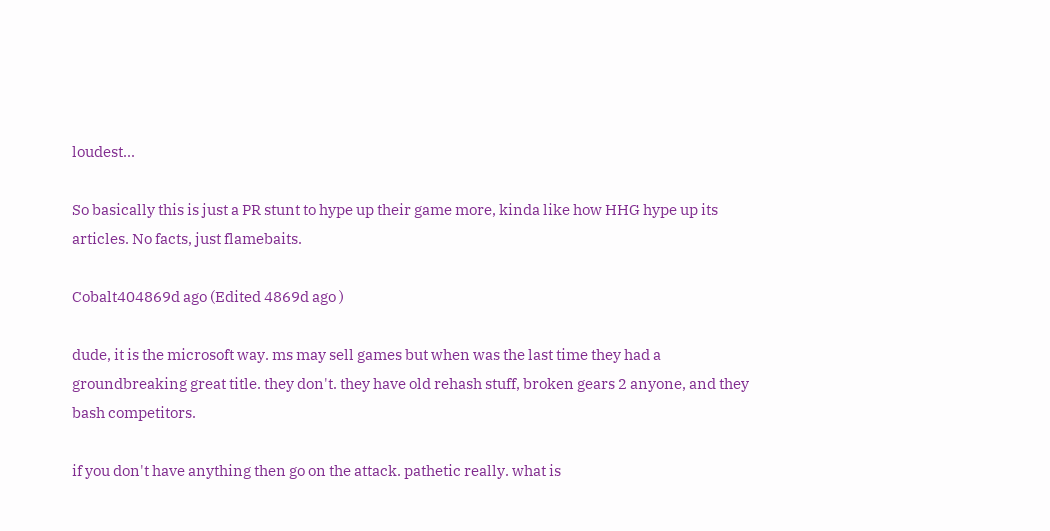loudest...

So basically this is just a PR stunt to hype up their game more, kinda like how HHG hype up its articles. No facts, just flamebaits.

Cobalt404869d ago (Edited 4869d ago )

dude, it is the microsoft way. ms may sell games but when was the last time they had a groundbreaking great title. they don't. they have old rehash stuff, broken gears 2 anyone, and they bash competitors.

if you don't have anything then go on the attack. pathetic really. what is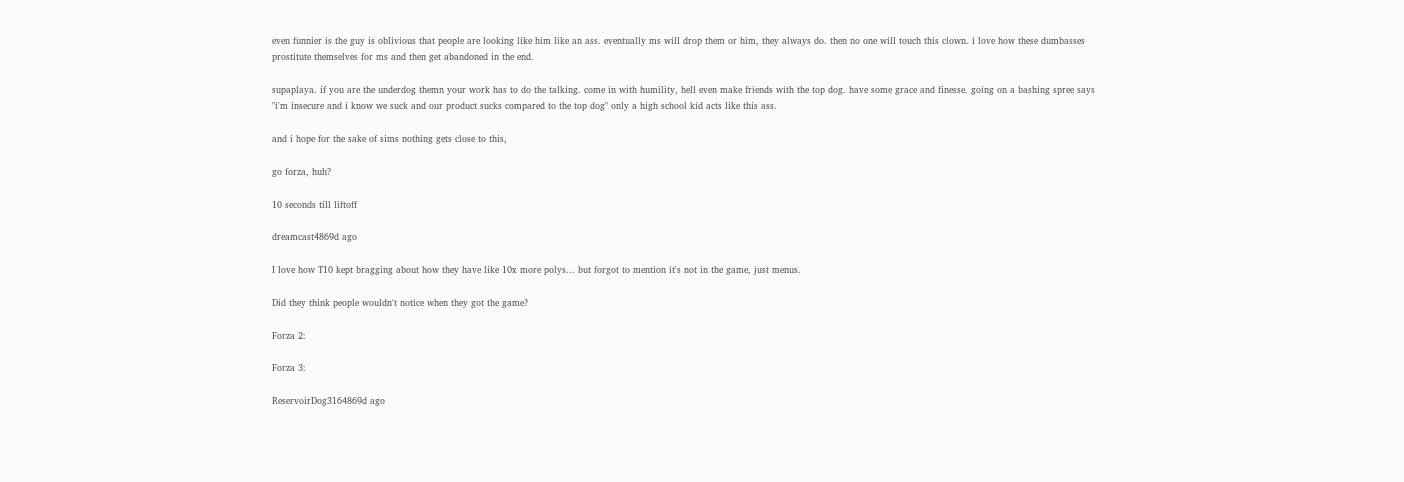even funnier is the guy is oblivious that people are looking like him like an ass. eventually ms will drop them or him, they always do. then no one will touch this clown. i love how these dumbasses prostitute themselves for ms and then get abandoned in the end.

supaplaya. if you are the underdog themn your work has to do the talking. come in with humility, hell even make friends with the top dog. have some grace and finesse. going on a bashing spree says "i'm insecure and i know we suck and our product sucks compared to the top dog" only a high school kid acts like this ass.

and i hope for the sake of sims nothing gets close to this,

go forza, huh?

10 seconds till liftoff

dreamcast4869d ago

I love how T10 kept bragging about how they have like 10x more polys... but forgot to mention it's not in the game, just menus.

Did they think people wouldn't notice when they got the game?

Forza 2:

Forza 3:

ReservoirDog3164869d ago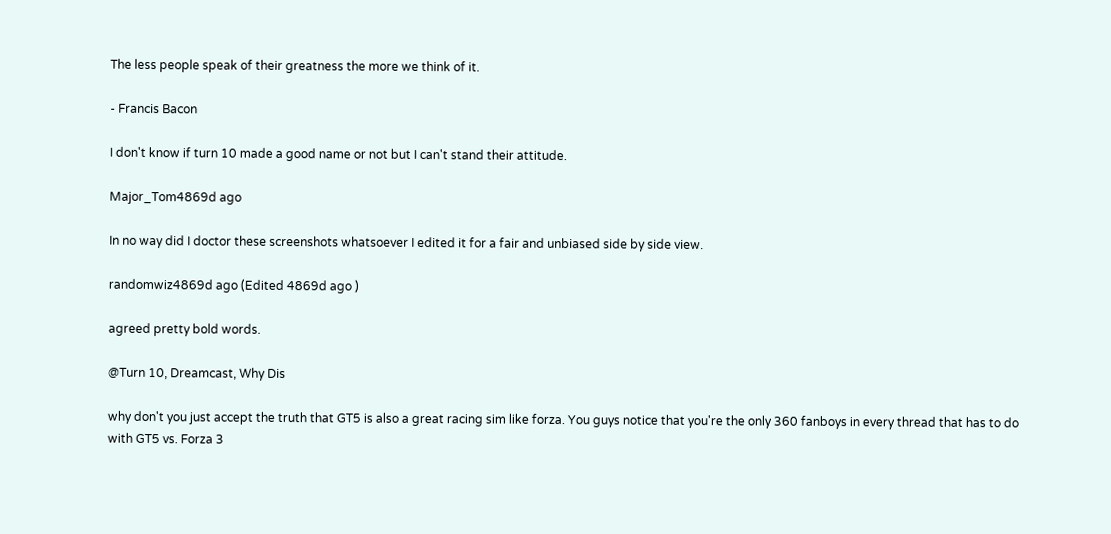The less people speak of their greatness the more we think of it.

- Francis Bacon

I don't know if turn 10 made a good name or not but I can't stand their attitude.

Major_Tom4869d ago

In no way did I doctor these screenshots whatsoever I edited it for a fair and unbiased side by side view.

randomwiz4869d ago (Edited 4869d ago )

agreed pretty bold words.

@Turn 10, Dreamcast, Why Dis

why don't you just accept the truth that GT5 is also a great racing sim like forza. You guys notice that you're the only 360 fanboys in every thread that has to do with GT5 vs. Forza 3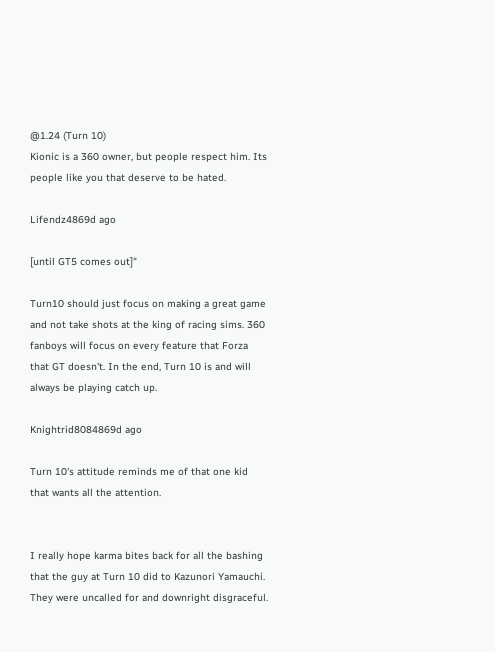@1.24 (Turn 10)
Kionic is a 360 owner, but people respect him. Its people like you that deserve to be hated.

Lifendz4869d ago

[until GT5 comes out]"

Turn10 should just focus on making a great game and not take shots at the king of racing sims. 360 fanboys will focus on every feature that Forza that GT doesn't. In the end, Turn 10 is and will always be playing catch up.

Knightrid8084869d ago

Turn 10's attitude reminds me of that one kid that wants all the attention.


I really hope karma bites back for all the bashing that the guy at Turn 10 did to Kazunori Yamauchi. They were uncalled for and downright disgraceful.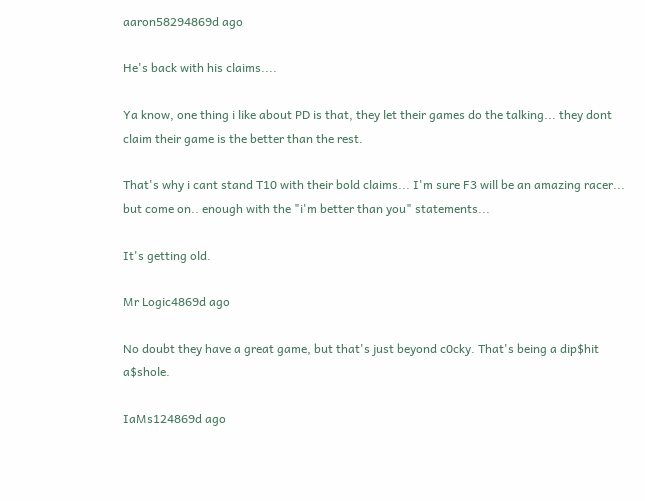aaron58294869d ago

He's back with his claims....

Ya know, one thing i like about PD is that, they let their games do the talking... they dont claim their game is the better than the rest.

That's why i cant stand T10 with their bold claims... I'm sure F3 will be an amazing racer... but come on.. enough with the "i'm better than you" statements...

It's getting old.

Mr Logic4869d ago

No doubt they have a great game, but that's just beyond c0cky. That's being a dip$hit a$shole.

IaMs124869d ago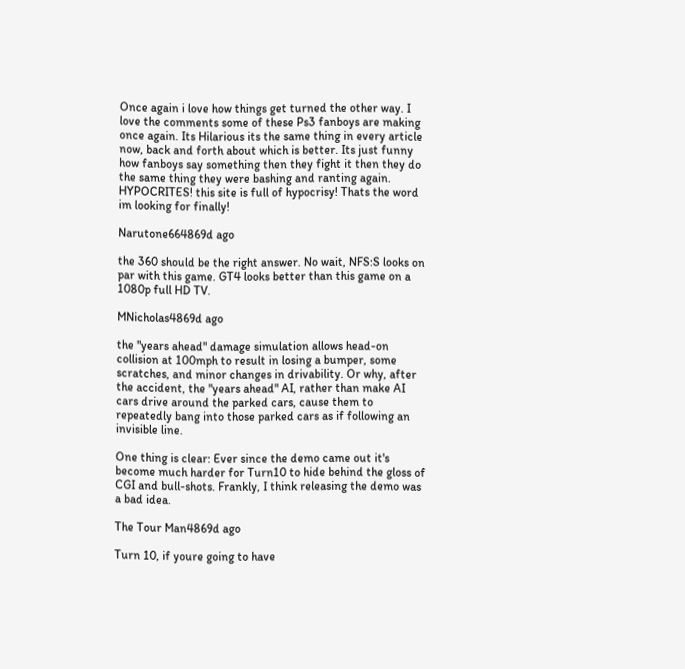Once again i love how things get turned the other way. I love the comments some of these Ps3 fanboys are making once again. Its Hilarious its the same thing in every article now, back and forth about which is better. Its just funny how fanboys say something then they fight it then they do the same thing they were bashing and ranting again. HYPOCRITES! this site is full of hypocrisy! Thats the word im looking for finally!

Narutone664869d ago

the 360 should be the right answer. No wait, NFS:S looks on par with this game. GT4 looks better than this game on a 1080p full HD TV.

MNicholas4869d ago

the "years ahead" damage simulation allows head-on collision at 100mph to result in losing a bumper, some scratches, and minor changes in drivability. Or why, after the accident, the "years ahead" AI, rather than make AI cars drive around the parked cars, cause them to repeatedly bang into those parked cars as if following an invisible line.

One thing is clear: Ever since the demo came out it's become much harder for Turn10 to hide behind the gloss of CGI and bull-shots. Frankly, I think releasing the demo was a bad idea.

The Tour Man4869d ago

Turn 10, if youre going to have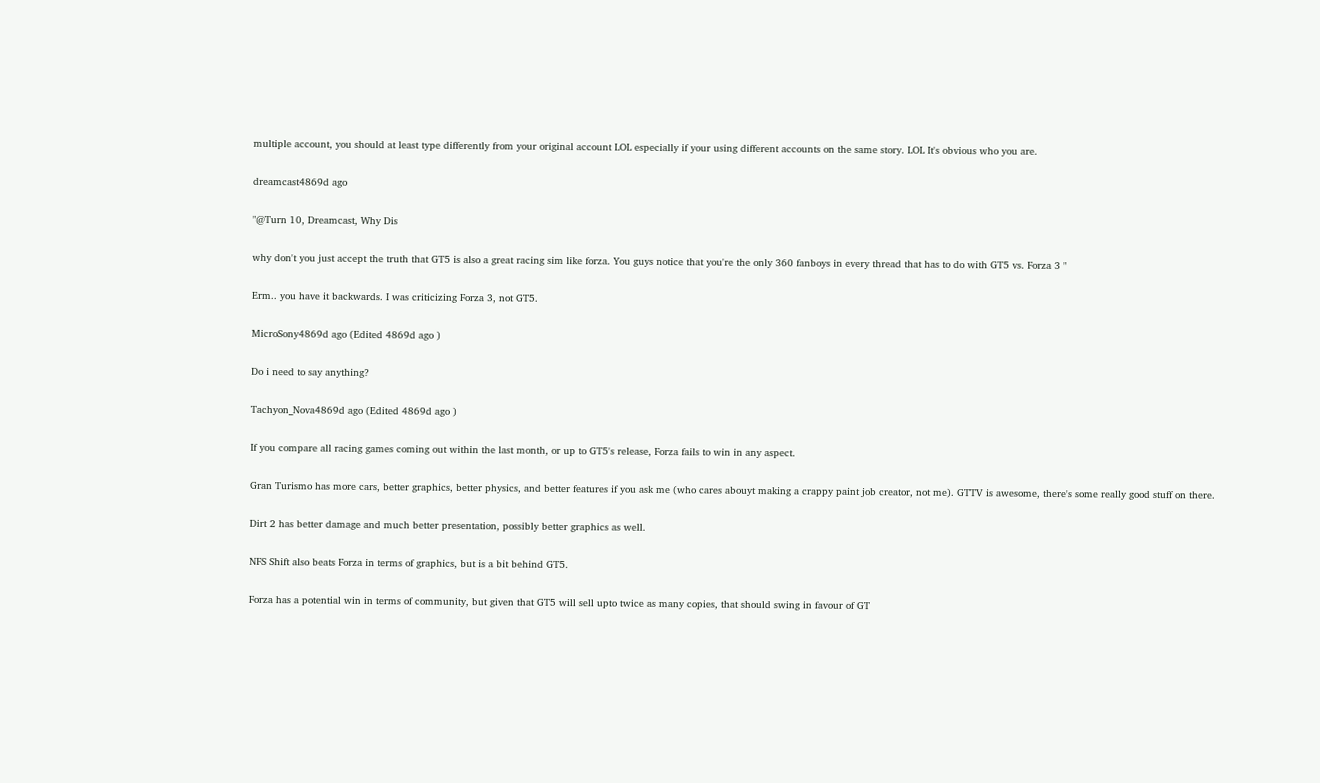multiple account, you should at least type differently from your original account LOL especially if your using different accounts on the same story. LOL It's obvious who you are.

dreamcast4869d ago

"@Turn 10, Dreamcast, Why Dis

why don't you just accept the truth that GT5 is also a great racing sim like forza. You guys notice that you're the only 360 fanboys in every thread that has to do with GT5 vs. Forza 3 "

Erm.. you have it backwards. I was criticizing Forza 3, not GT5.

MicroSony4869d ago (Edited 4869d ago )

Do i need to say anything?

Tachyon_Nova4869d ago (Edited 4869d ago )

If you compare all racing games coming out within the last month, or up to GT5's release, Forza fails to win in any aspect.

Gran Turismo has more cars, better graphics, better physics, and better features if you ask me (who cares abouyt making a crappy paint job creator, not me). GTTV is awesome, there's some really good stuff on there.

Dirt 2 has better damage and much better presentation, possibly better graphics as well.

NFS Shift also beats Forza in terms of graphics, but is a bit behind GT5.

Forza has a potential win in terms of community, but given that GT5 will sell upto twice as many copies, that should swing in favour of GT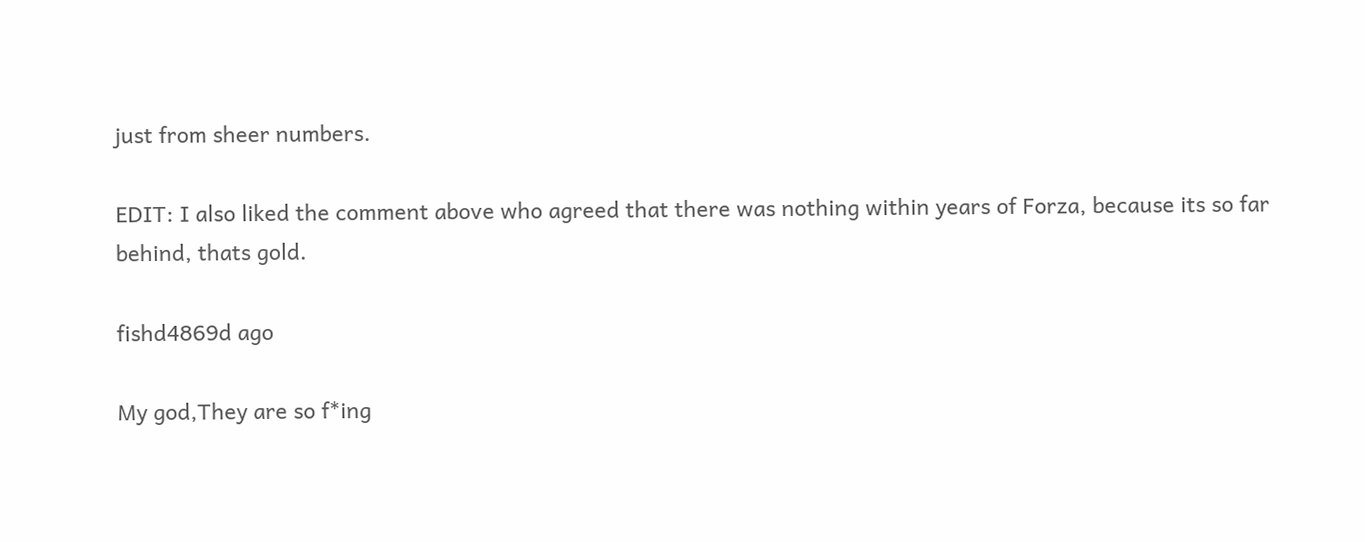just from sheer numbers.

EDIT: I also liked the comment above who agreed that there was nothing within years of Forza, because its so far behind, thats gold.

fishd4869d ago

My god,They are so f*ing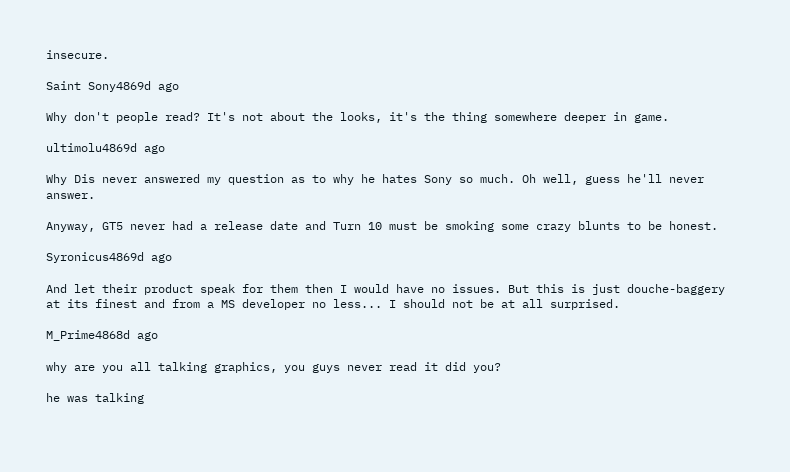insecure.

Saint Sony4869d ago

Why don't people read? It's not about the looks, it's the thing somewhere deeper in game.

ultimolu4869d ago

Why Dis never answered my question as to why he hates Sony so much. Oh well, guess he'll never answer.

Anyway, GT5 never had a release date and Turn 10 must be smoking some crazy blunts to be honest.

Syronicus4869d ago

And let their product speak for them then I would have no issues. But this is just douche-baggery at its finest and from a MS developer no less... I should not be at all surprised.

M_Prime4868d ago

why are you all talking graphics, you guys never read it did you?

he was talking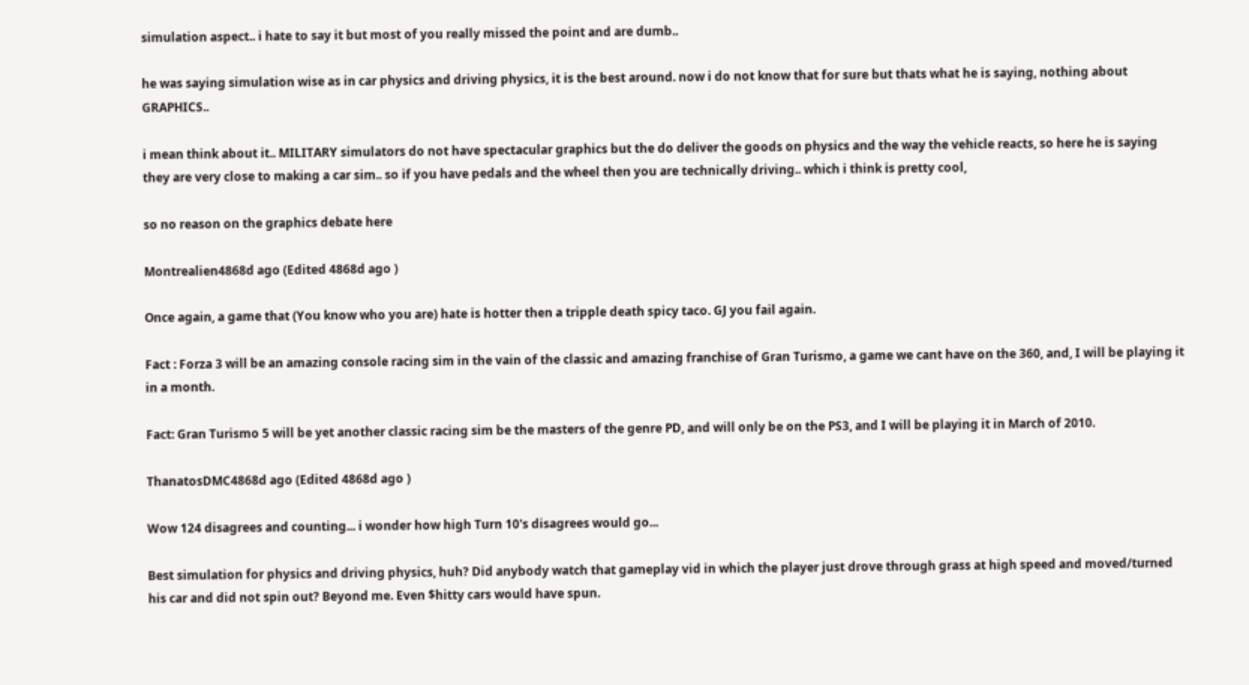simulation aspect.. i hate to say it but most of you really missed the point and are dumb..

he was saying simulation wise as in car physics and driving physics, it is the best around. now i do not know that for sure but thats what he is saying, nothing about GRAPHICS..

i mean think about it.. MILITARY simulators do not have spectacular graphics but the do deliver the goods on physics and the way the vehicle reacts, so here he is saying they are very close to making a car sim.. so if you have pedals and the wheel then you are technically driving.. which i think is pretty cool,

so no reason on the graphics debate here

Montrealien4868d ago (Edited 4868d ago )

Once again, a game that (You know who you are) hate is hotter then a tripple death spicy taco. GJ you fail again.

Fact : Forza 3 will be an amazing console racing sim in the vain of the classic and amazing franchise of Gran Turismo, a game we cant have on the 360, and, I will be playing it in a month.

Fact: Gran Turismo 5 will be yet another classic racing sim be the masters of the genre PD, and will only be on the PS3, and I will be playing it in March of 2010.

ThanatosDMC4868d ago (Edited 4868d ago )

Wow 124 disagrees and counting... i wonder how high Turn 10's disagrees would go...

Best simulation for physics and driving physics, huh? Did anybody watch that gameplay vid in which the player just drove through grass at high speed and moved/turned his car and did not spin out? Beyond me. Even $hitty cars would have spun.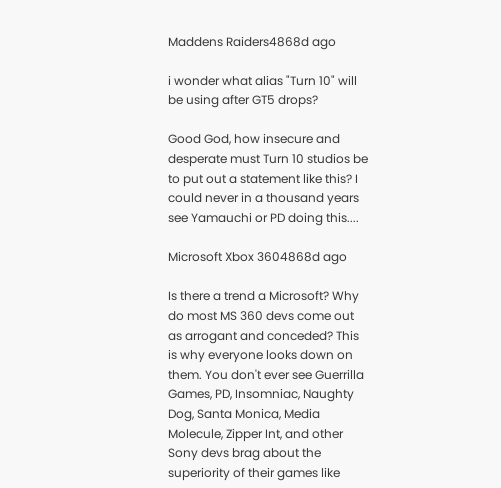Maddens Raiders4868d ago

i wonder what alias "Turn 10" will be using after GT5 drops?

Good God, how insecure and desperate must Turn 10 studios be to put out a statement like this? I could never in a thousand years see Yamauchi or PD doing this....

Microsoft Xbox 3604868d ago

Is there a trend a Microsoft? Why do most MS 360 devs come out as arrogant and conceded? This is why everyone looks down on them. You don't ever see Guerrilla Games, PD, Insomniac, Naughty Dog, Santa Monica, Media Molecule, Zipper Int, and other Sony devs brag about the superiority of their games like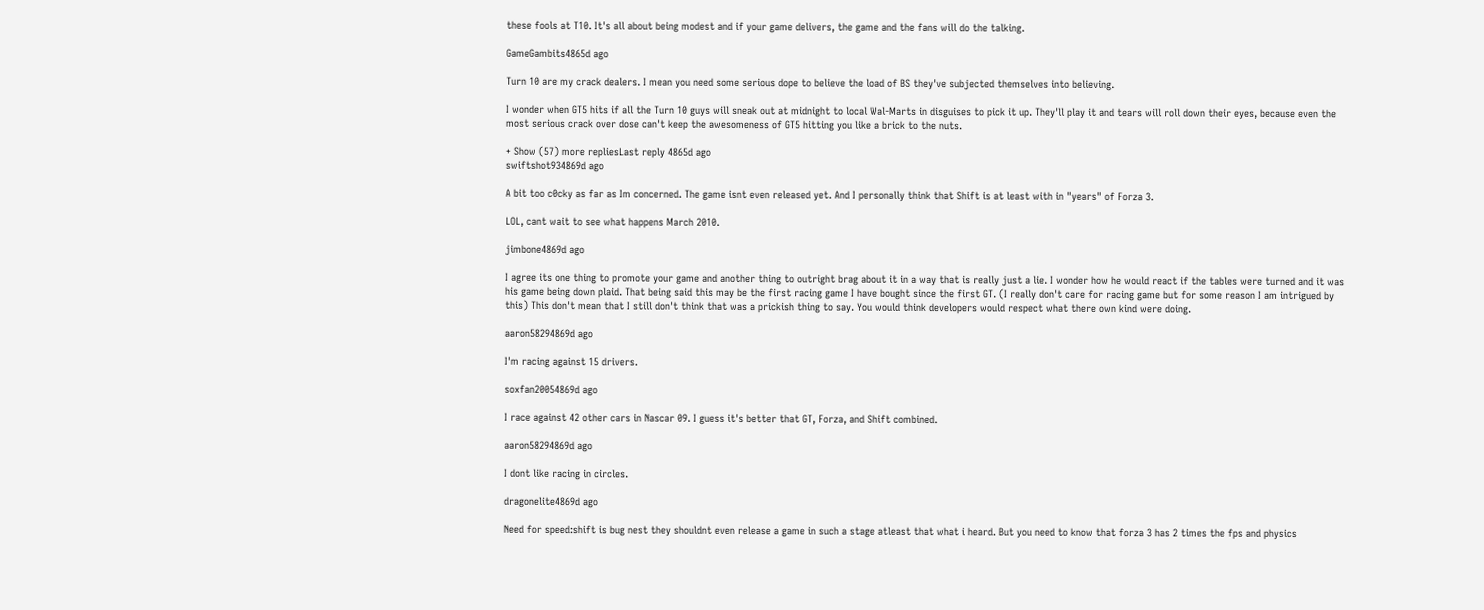these fools at T10. It's all about being modest and if your game delivers, the game and the fans will do the talking.

GameGambits4865d ago

Turn 10 are my crack dealers. I mean you need some serious dope to believe the load of BS they've subjected themselves into believing.

I wonder when GT5 hits if all the Turn 10 guys will sneak out at midnight to local Wal-Marts in disguises to pick it up. They'll play it and tears will roll down their eyes, because even the most serious crack over dose can't keep the awesomeness of GT5 hitting you like a brick to the nuts.

+ Show (57) more repliesLast reply 4865d ago
swiftshot934869d ago

A bit too c0cky as far as Im concerned. The game isnt even released yet. And I personally think that Shift is at least with in "years" of Forza 3.

LOL, cant wait to see what happens March 2010.

jimbone4869d ago

I agree its one thing to promote your game and another thing to outright brag about it in a way that is really just a lie. I wonder how he would react if the tables were turned and it was his game being down plaid. That being said this may be the first racing game I have bought since the first GT. (I really don't care for racing game but for some reason I am intrigued by this) This don't mean that I still don't think that was a prickish thing to say. You would think developers would respect what there own kind were doing.

aaron58294869d ago

I'm racing against 15 drivers.

soxfan20054869d ago

I race against 42 other cars in Nascar 09. I guess it's better that GT, Forza, and Shift combined.

aaron58294869d ago

I dont like racing in circles.

dragonelite4869d ago

Need for speed:shift is bug nest they shouldnt even release a game in such a stage atleast that what i heard. But you need to know that forza 3 has 2 times the fps and physics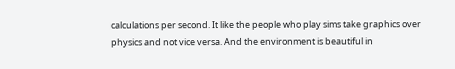calculations per second. It like the people who play sims take graphics over physics and not vice versa. And the environment is beautiful in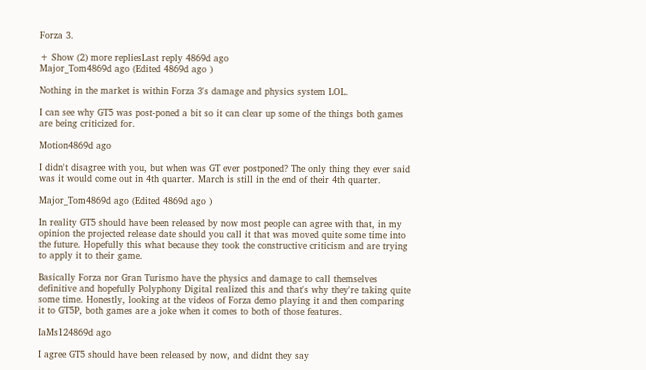Forza 3.

+ Show (2) more repliesLast reply 4869d ago
Major_Tom4869d ago (Edited 4869d ago )

Nothing in the market is within Forza 3's damage and physics system LOL.

I can see why GT5 was post-poned a bit so it can clear up some of the things both games are being criticized for.

Motion4869d ago

I didn't disagree with you, but when was GT ever postponed? The only thing they ever said was it would come out in 4th quarter. March is still in the end of their 4th quarter.

Major_Tom4869d ago (Edited 4869d ago )

In reality GT5 should have been released by now most people can agree with that, in my opinion the projected release date should you call it that was moved quite some time into the future. Hopefully this what because they took the constructive criticism and are trying to apply it to their game.

Basically Forza nor Gran Turismo have the physics and damage to call themselves definitive and hopefully Polyphony Digital realized this and that's why they're taking quite some time. Honestly, looking at the videos of Forza demo playing it and then comparing it to GT5P, both games are a joke when it comes to both of those features.

IaMs124869d ago

I agree GT5 should have been released by now, and didnt they say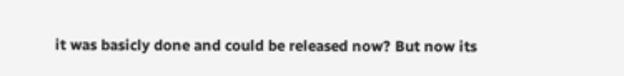it was basicly done and could be released now? But now its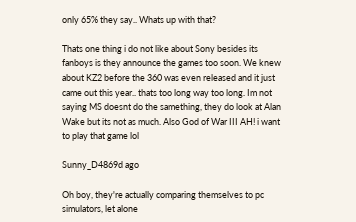only 65% they say.. Whats up with that?

Thats one thing i do not like about Sony besides its fanboys is they announce the games too soon. We knew about KZ2 before the 360 was even released and it just came out this year.. thats too long way too long. Im not saying MS doesnt do the samething, they do look at Alan Wake but its not as much. Also God of War III AH! i want to play that game lol

Sunny_D4869d ago

Oh boy, they're actually comparing themselves to pc simulators, let alone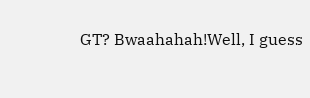GT? Bwaahahah!Well, I guess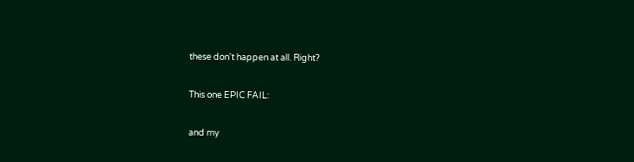these don't happen at all. Right?

This one EPIC FAIL:

and my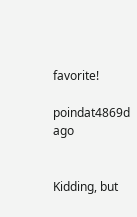favorite!

poindat4869d ago


Kidding, but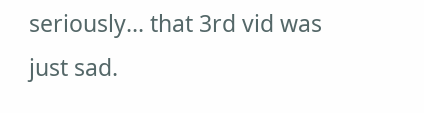seriously... that 3rd vid was just sad.